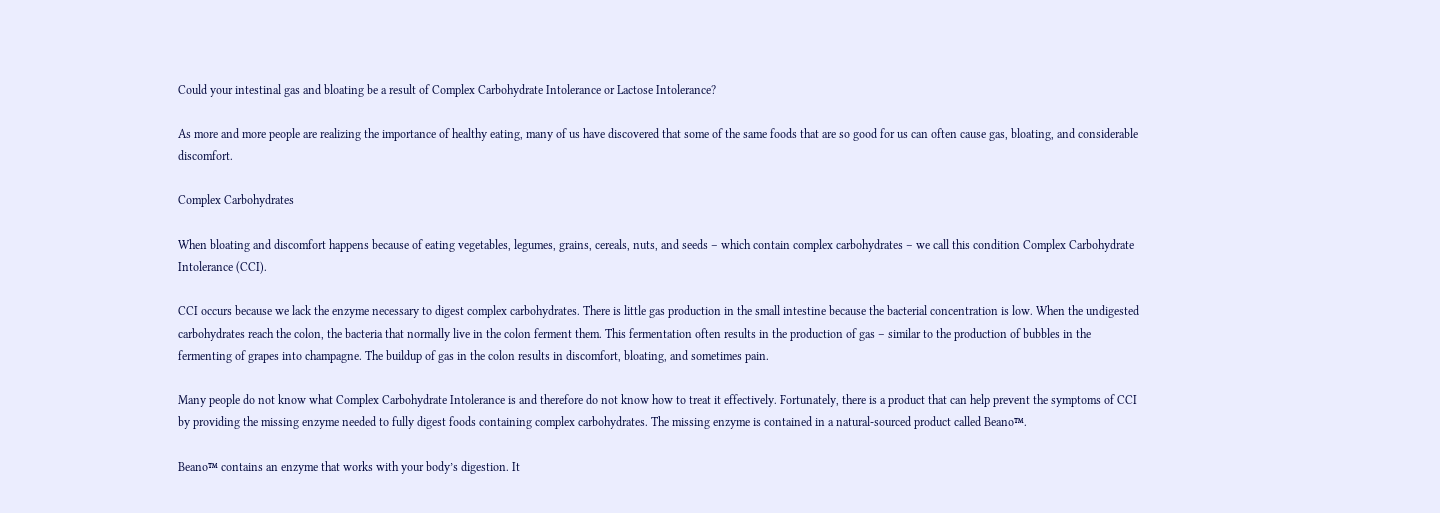Could your intestinal gas and bloating be a result of Complex Carbohydrate Intolerance or Lactose Intolerance?

As more and more people are realizing the importance of healthy eating, many of us have discovered that some of the same foods that are so good for us can often cause gas, bloating, and considerable discomfort.

Complex Carbohydrates

When bloating and discomfort happens because of eating vegetables, legumes, grains, cereals, nuts, and seeds – which contain complex carbohydrates – we call this condition Complex Carbohydrate Intolerance (CCI).

CCI occurs because we lack the enzyme necessary to digest complex carbohydrates. There is little gas production in the small intestine because the bacterial concentration is low. When the undigested carbohydrates reach the colon, the bacteria that normally live in the colon ferment them. This fermentation often results in the production of gas – similar to the production of bubbles in the fermenting of grapes into champagne. The buildup of gas in the colon results in discomfort, bloating, and sometimes pain.

Many people do not know what Complex Carbohydrate Intolerance is and therefore do not know how to treat it effectively. Fortunately, there is a product that can help prevent the symptoms of CCI by providing the missing enzyme needed to fully digest foods containing complex carbohydrates. The missing enzyme is contained in a natural-sourced product called Beano™.

Beano™ contains an enzyme that works with your body’s digestion. It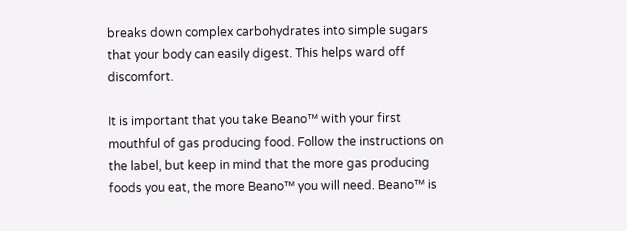breaks down complex carbohydrates into simple sugars that your body can easily digest. This helps ward off discomfort.

It is important that you take Beano™ with your first mouthful of gas producing food. Follow the instructions on the label, but keep in mind that the more gas producing foods you eat, the more Beano™ you will need. Beano™ is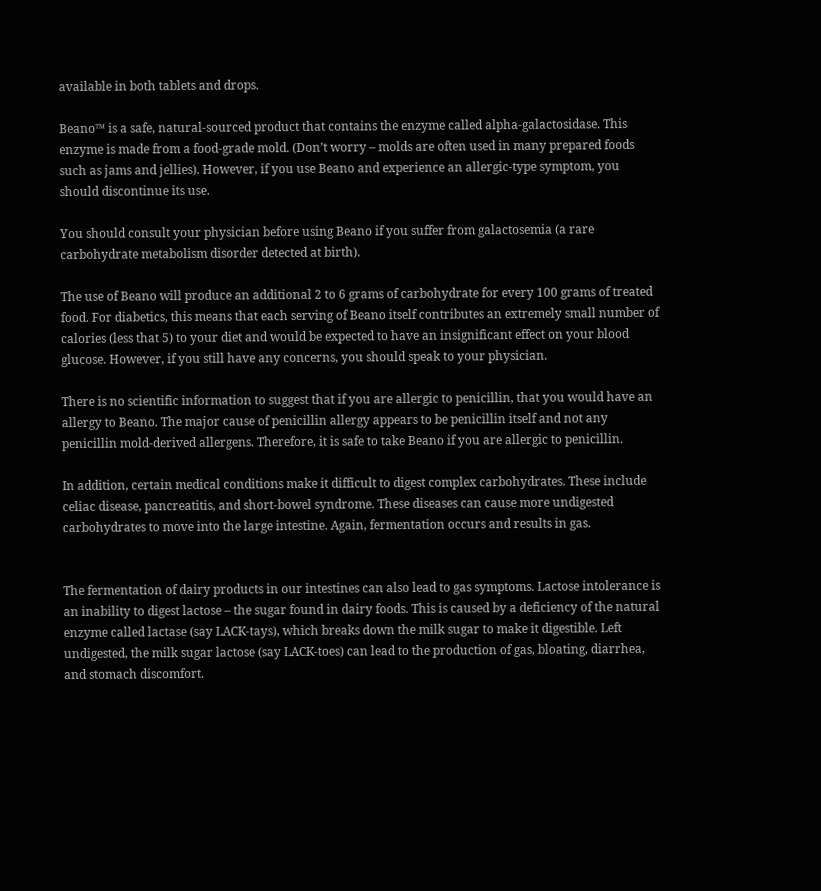available in both tablets and drops.

Beano™ is a safe, natural-sourced product that contains the enzyme called alpha-galactosidase. This enzyme is made from a food-grade mold. (Don’t worry – molds are often used in many prepared foods such as jams and jellies). However, if you use Beano and experience an allergic-type symptom, you should discontinue its use.

You should consult your physician before using Beano if you suffer from galactosemia (a rare carbohydrate metabolism disorder detected at birth).

The use of Beano will produce an additional 2 to 6 grams of carbohydrate for every 100 grams of treated food. For diabetics, this means that each serving of Beano itself contributes an extremely small number of calories (less that 5) to your diet and would be expected to have an insignificant effect on your blood glucose. However, if you still have any concerns, you should speak to your physician.

There is no scientific information to suggest that if you are allergic to penicillin, that you would have an allergy to Beano. The major cause of penicillin allergy appears to be penicillin itself and not any penicillin mold-derived allergens. Therefore, it is safe to take Beano if you are allergic to penicillin.

In addition, certain medical conditions make it difficult to digest complex carbohydrates. These include celiac disease, pancreatitis, and short-bowel syndrome. These diseases can cause more undigested carbohydrates to move into the large intestine. Again, fermentation occurs and results in gas.


The fermentation of dairy products in our intestines can also lead to gas symptoms. Lactose intolerance is an inability to digest lactose – the sugar found in dairy foods. This is caused by a deficiency of the natural enzyme called lactase (say LACK-tays), which breaks down the milk sugar to make it digestible. Left undigested, the milk sugar lactose (say LACK-toes) can lead to the production of gas, bloating, diarrhea, and stomach discomfort.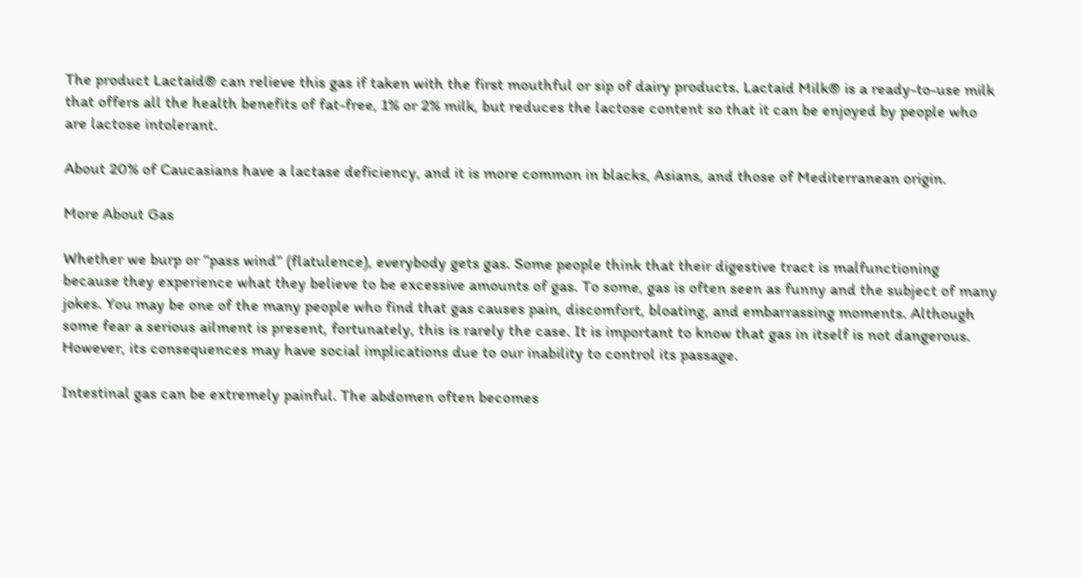The product Lactaid® can relieve this gas if taken with the first mouthful or sip of dairy products. Lactaid Milk® is a ready-to-use milk that offers all the health benefits of fat-free, 1% or 2% milk, but reduces the lactose content so that it can be enjoyed by people who are lactose intolerant.

About 20% of Caucasians have a lactase deficiency, and it is more common in blacks, Asians, and those of Mediterranean origin.

More About Gas

Whether we burp or “pass wind” (flatulence), everybody gets gas. Some people think that their digestive tract is malfunctioning because they experience what they believe to be excessive amounts of gas. To some, gas is often seen as funny and the subject of many jokes. You may be one of the many people who find that gas causes pain, discomfort, bloating, and embarrassing moments. Although some fear a serious ailment is present, fortunately, this is rarely the case. It is important to know that gas in itself is not dangerous. However, its consequences may have social implications due to our inability to control its passage.

Intestinal gas can be extremely painful. The abdomen often becomes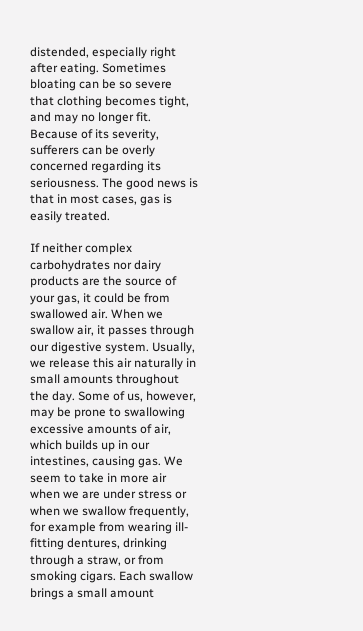distended, especially right after eating. Sometimes bloating can be so severe that clothing becomes tight, and may no longer fit. Because of its severity, sufferers can be overly concerned regarding its seriousness. The good news is that in most cases, gas is easily treated.

If neither complex carbohydrates nor dairy products are the source of your gas, it could be from swallowed air. When we swallow air, it passes through our digestive system. Usually, we release this air naturally in small amounts throughout the day. Some of us, however, may be prone to swallowing excessive amounts of air, which builds up in our intestines, causing gas. We seem to take in more air when we are under stress or when we swallow frequently, for example from wearing ill-fitting dentures, drinking through a straw, or from smoking cigars. Each swallow brings a small amount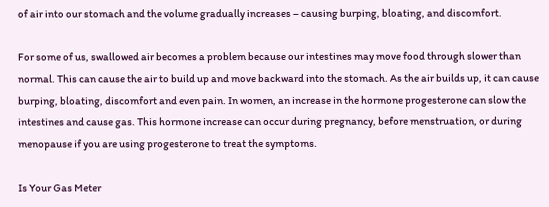of air into our stomach and the volume gradually increases – causing burping, bloating, and discomfort.

For some of us, swallowed air becomes a problem because our intestines may move food through slower than normal. This can cause the air to build up and move backward into the stomach. As the air builds up, it can cause burping, bloating, discomfort and even pain. In women, an increase in the hormone progesterone can slow the intestines and cause gas. This hormone increase can occur during pregnancy, before menstruation, or during menopause if you are using progesterone to treat the symptoms.

Is Your Gas Meter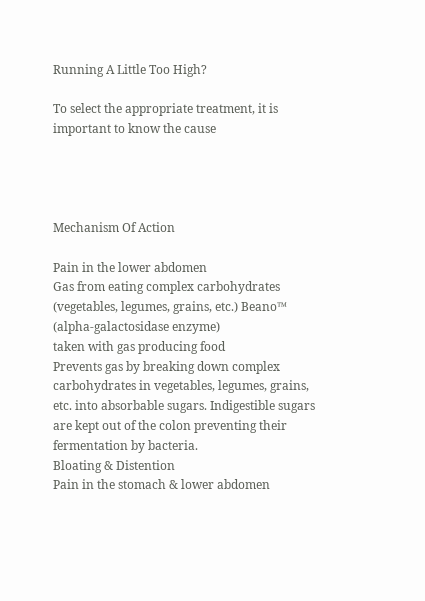Running A Little Too High?

To select the appropriate treatment, it is important to know the cause




Mechanism Of Action

Pain in the lower abdomen
Gas from eating complex carbohydrates (vegetables, legumes, grains, etc.) Beano™
(alpha-galactosidase enzyme)
taken with gas producing food
Prevents gas by breaking down complex carbohydrates in vegetables, legumes, grains, etc. into absorbable sugars. Indigestible sugars are kept out of the colon preventing their fermentation by bacteria.
Bloating & Distention
Pain in the stomach & lower abdomen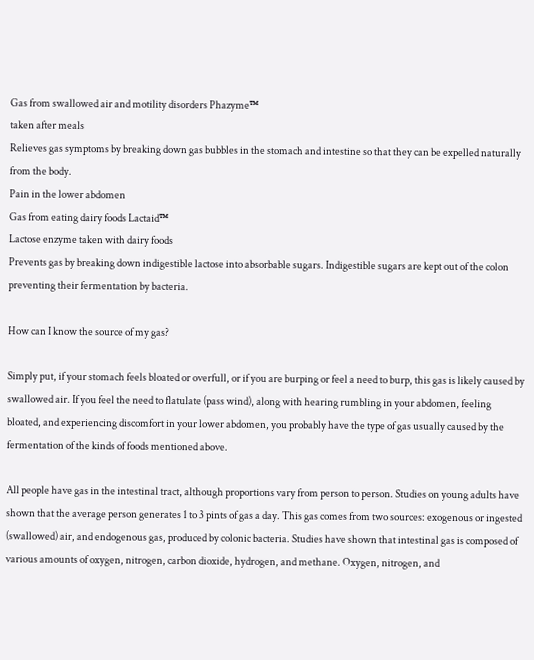Gas from swallowed air and motility disorders Phazyme™
taken after meals
Relieves gas symptoms by breaking down gas bubbles in the stomach and intestine so that they can be expelled naturally from the body.
Pain in the lower abdomen
Gas from eating dairy foods Lactaid™
Lactose enzyme taken with dairy foods
Prevents gas by breaking down indigestible lactose into absorbable sugars. Indigestible sugars are kept out of the colon preventing their fermentation by bacteria.

How can I know the source of my gas?

Simply put, if your stomach feels bloated or overfull, or if you are burping or feel a need to burp, this gas is likely caused by swallowed air. If you feel the need to flatulate (pass wind), along with hearing rumbling in your abdomen, feeling bloated, and experiencing discomfort in your lower abdomen, you probably have the type of gas usually caused by the fermentation of the kinds of foods mentioned above.

All people have gas in the intestinal tract, although proportions vary from person to person. Studies on young adults have shown that the average person generates 1 to 3 pints of gas a day. This gas comes from two sources: exogenous or ingested (swallowed) air, and endogenous gas, produced by colonic bacteria. Studies have shown that intestinal gas is composed of various amounts of oxygen, nitrogen, carbon dioxide, hydrogen, and methane. Oxygen, nitrogen, and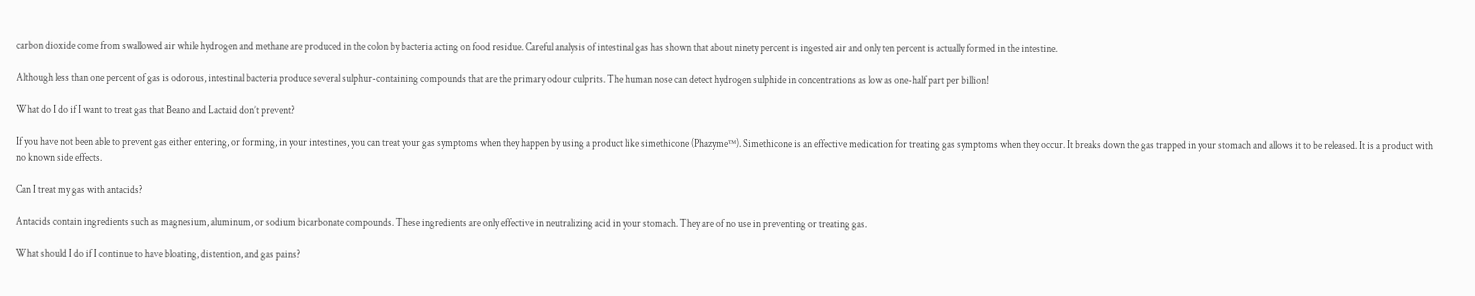carbon dioxide come from swallowed air while hydrogen and methane are produced in the colon by bacteria acting on food residue. Careful analysis of intestinal gas has shown that about ninety percent is ingested air and only ten percent is actually formed in the intestine.

Although less than one percent of gas is odorous, intestinal bacteria produce several sulphur-containing compounds that are the primary odour culprits. The human nose can detect hydrogen sulphide in concentrations as low as one-half part per billion!

What do I do if I want to treat gas that Beano and Lactaid don’t prevent?

If you have not been able to prevent gas either entering, or forming, in your intestines, you can treat your gas symptoms when they happen by using a product like simethicone (Phazyme™). Simethicone is an effective medication for treating gas symptoms when they occur. It breaks down the gas trapped in your stomach and allows it to be released. It is a product with no known side effects.

Can I treat my gas with antacids?

Antacids contain ingredients such as magnesium, aluminum, or sodium bicarbonate compounds. These ingredients are only effective in neutralizing acid in your stomach. They are of no use in preventing or treating gas.

What should I do if I continue to have bloating, distention, and gas pains?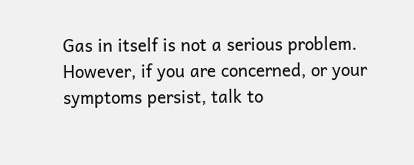Gas in itself is not a serious problem. However, if you are concerned, or your symptoms persist, talk to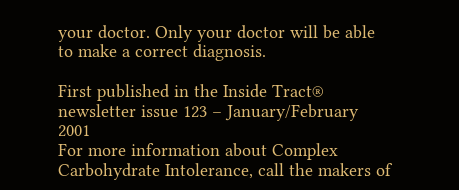your doctor. Only your doctor will be able to make a correct diagnosis.

First published in the Inside Tract® newsletter issue 123 – January/February 2001
For more information about Complex Carbohydrate Intolerance, call the makers of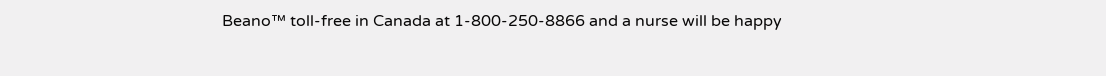Beano™ toll-free in Canada at 1-800-250-8866 and a nurse will be happy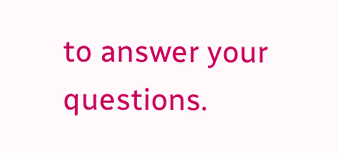to answer your questions.